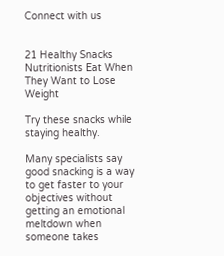Connect with us


21 Healthy Snacks Nutritionists Eat When They Want to Lose Weight

Try these snacks while staying healthy.

Many specialists say good snacking is a way to get faster to your objectives without getting an emotional meltdown when someone takes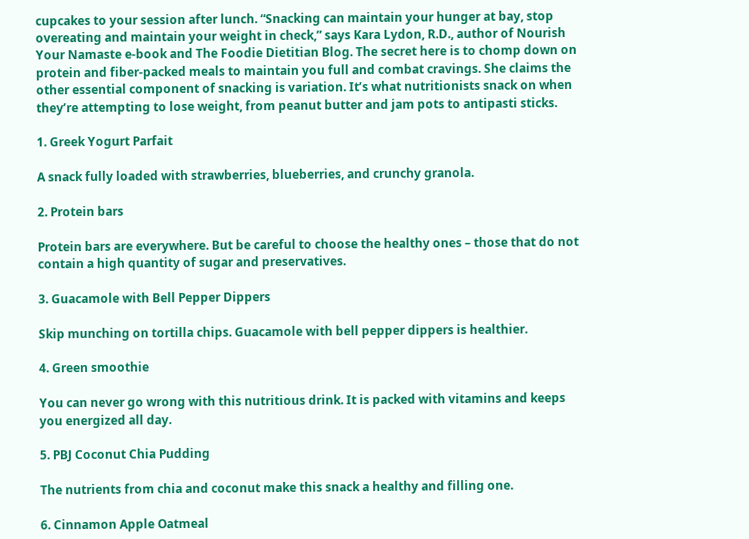cupcakes to your session after lunch. “Snacking can maintain your hunger at bay, stop overeating and maintain your weight in check,” says Kara Lydon, R.D., author of Nourish Your Namaste e-book and The Foodie Dietitian Blog. The secret here is to chomp down on protein and fiber-packed meals to maintain you full and combat cravings. She claims the other essential component of snacking is variation. It’s what nutritionists snack on when they’re attempting to lose weight, from peanut butter and jam pots to antipasti sticks.

1. Greek Yogurt Parfait

A snack fully loaded with strawberries, blueberries, and crunchy granola.

2. Protein bars

Protein bars are everywhere. But be careful to choose the healthy ones – those that do not contain a high quantity of sugar and preservatives.

3. Guacamole with Bell Pepper Dippers

Skip munching on tortilla chips. Guacamole with bell pepper dippers is healthier.

4. Green smoothie

You can never go wrong with this nutritious drink. It is packed with vitamins and keeps you energized all day.

5. PBJ Coconut Chia Pudding

The nutrients from chia and coconut make this snack a healthy and filling one.

6. Cinnamon Apple Oatmeal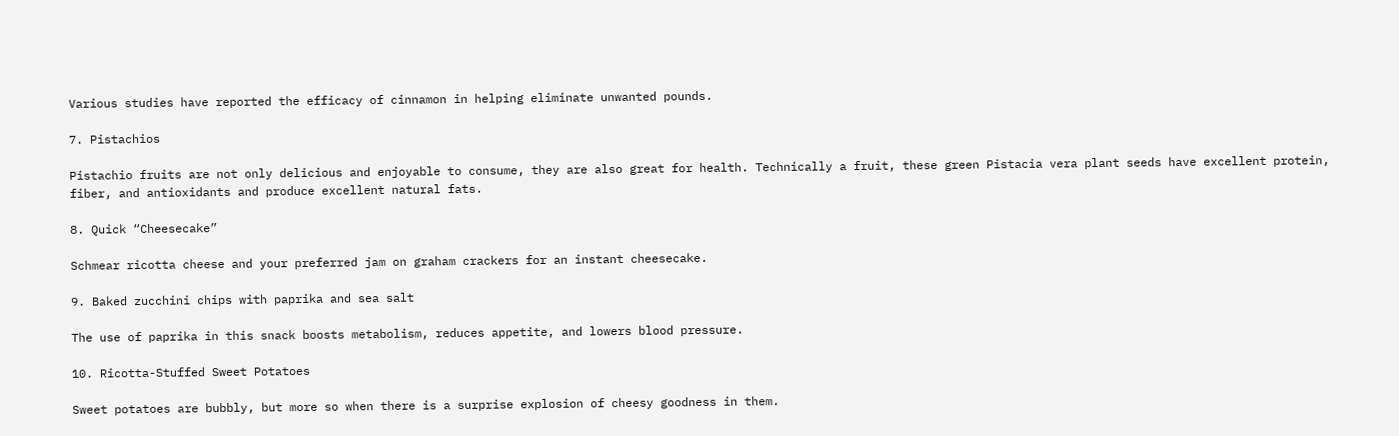Various studies have reported the efficacy of cinnamon in helping eliminate unwanted pounds.

7. Pistachios

Pistachio fruits are not only delicious and enjoyable to consume, they are also great for health. Technically a fruit, these green Pistacia vera plant seeds have excellent protein, fiber, and antioxidants and produce excellent natural fats.

8. Quick “Cheesecake”

Schmear ricotta cheese and your preferred jam on graham crackers for an instant cheesecake.

9. Baked zucchini chips with paprika and sea salt

The use of paprika in this snack boosts metabolism, reduces appetite, and lowers blood pressure.

10. Ricotta-Stuffed Sweet Potatoes

Sweet potatoes are bubbly, but more so when there is a surprise explosion of cheesy goodness in them.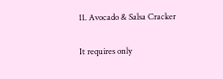11. Avocado & Salsa Cracker

It requires only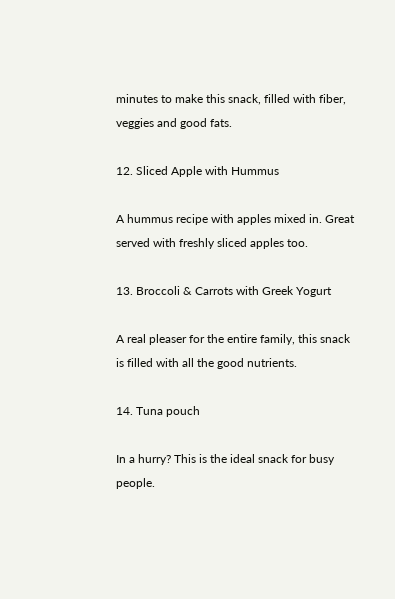minutes to make this snack, filled with fiber, veggies and good fats.

12. Sliced Apple with Hummus

A hummus recipe with apples mixed in. Great served with freshly sliced apples too.

13. Broccoli & Carrots with Greek Yogurt

A real pleaser for the entire family, this snack is filled with all the good nutrients.

14. Tuna pouch

In a hurry? This is the ideal snack for busy people.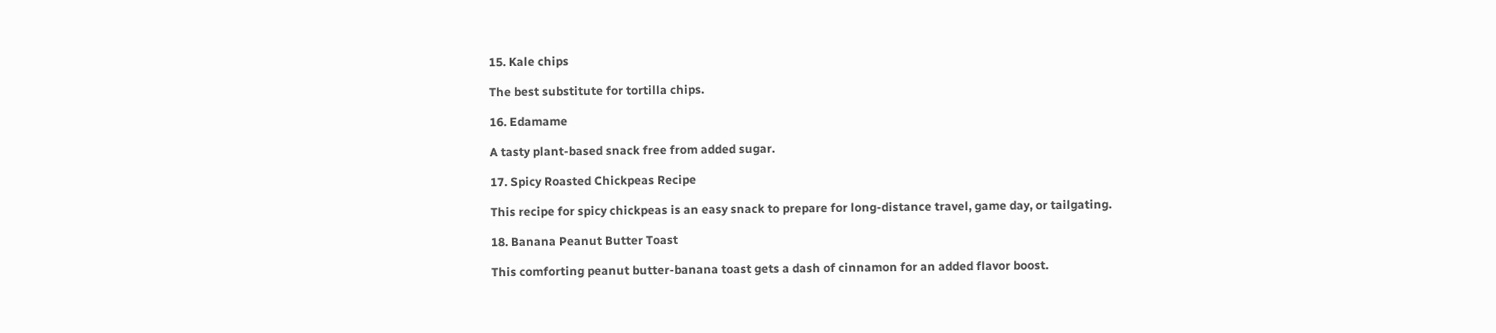15. Kale chips

The best substitute for tortilla chips.

16. Edamame

A tasty plant-based snack free from added sugar.

17. Spicy Roasted Chickpeas Recipe

This recipe for spicy chickpeas is an easy snack to prepare for long-distance travel, game day, or tailgating.

18. Banana Peanut Butter Toast

This comforting peanut butter-banana toast gets a dash of cinnamon for an added flavor boost.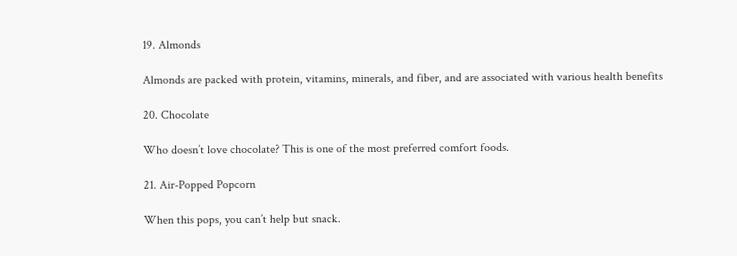19. Almonds

Almonds are packed with protein, vitamins, minerals, and fiber, and are associated with various health benefits

20. Chocolate

Who doesn’t love chocolate? This is one of the most preferred comfort foods.

21. Air-Popped Popcorn

When this pops, you can’t help but snack.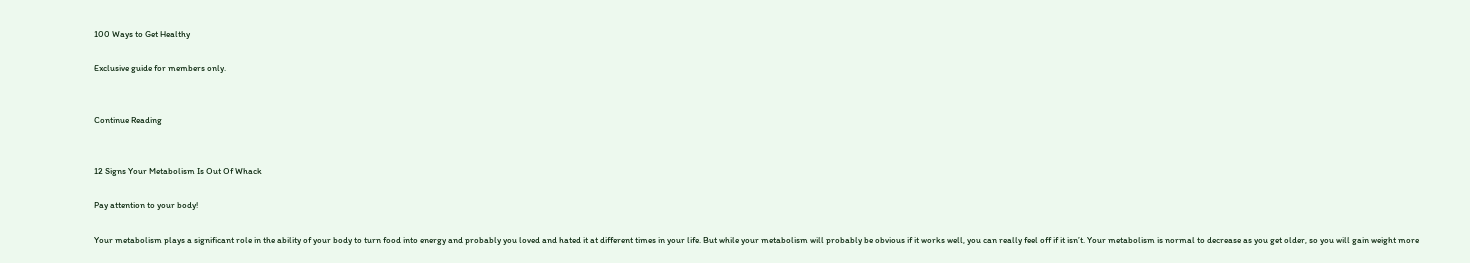100 Ways to Get Healthy

Exclusive guide for members only.


Continue Reading


12 Signs Your Metabolism Is Out Of Whack

Pay attention to your body!

Your metabolism plays a significant role in the ability of your body to turn food into energy and probably you loved and hated it at different times in your life. But while your metabolism will probably be obvious if it works well, you can really feel off if it isn’t. Your metabolism is normal to decrease as you get older, so you will gain weight more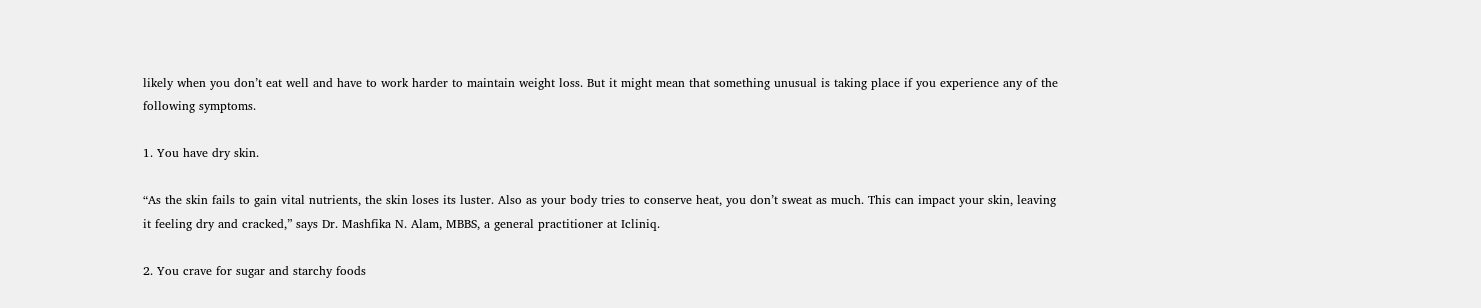likely when you don’t eat well and have to work harder to maintain weight loss. But it might mean that something unusual is taking place if you experience any of the following symptoms.

1. You have dry skin.

“As the skin fails to gain vital nutrients, the skin loses its luster. Also as your body tries to conserve heat, you don’t sweat as much. This can impact your skin, leaving it feeling dry and cracked,” says Dr. Mashfika N. Alam, MBBS, a general practitioner at Icliniq.

2. You crave for sugar and starchy foods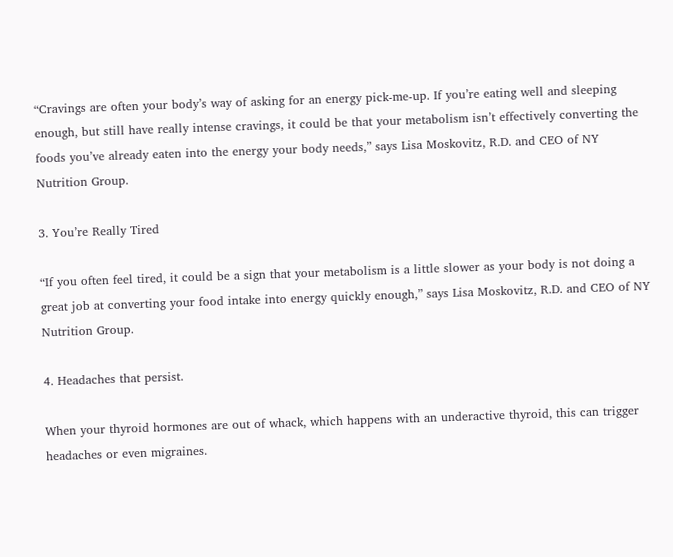“Cravings are often your body’s way of asking for an energy pick-me-up. If you’re eating well and sleeping enough, but still have really intense cravings, it could be that your metabolism isn’t effectively converting the foods you’ve already eaten into the energy your body needs,” says Lisa Moskovitz, R.D. and CEO of NY Nutrition Group.

3. You’re Really Tired

“If you often feel tired, it could be a sign that your metabolism is a little slower as your body is not doing a great job at converting your food intake into energy quickly enough,” says Lisa Moskovitz, R.D. and CEO of NY Nutrition Group.

4. Headaches that persist.

When your thyroid hormones are out of whack, which happens with an underactive thyroid, this can trigger headaches or even migraines.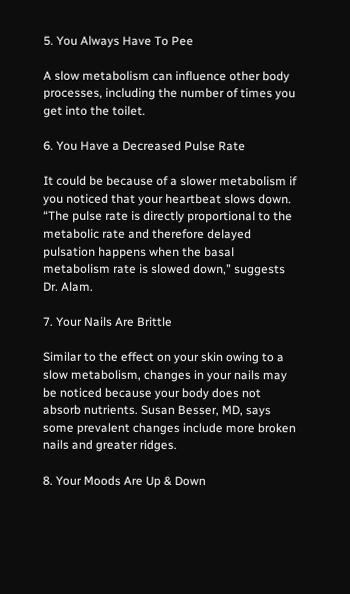5. You Always Have To Pee

A slow metabolism can influence other body processes, including the number of times you get into the toilet.

6. You Have a Decreased Pulse Rate

It could be because of a slower metabolism if you noticed that your heartbeat slows down. “The pulse rate is directly proportional to the metabolic rate and therefore delayed pulsation happens when the basal metabolism rate is slowed down,” suggests Dr. Alam.

7. Your Nails Are Brittle

Similar to the effect on your skin owing to a slow metabolism, changes in your nails may be noticed because your body does not absorb nutrients. Susan Besser, MD, says some prevalent changes include more broken nails and greater ridges.

8. Your Moods Are Up & Down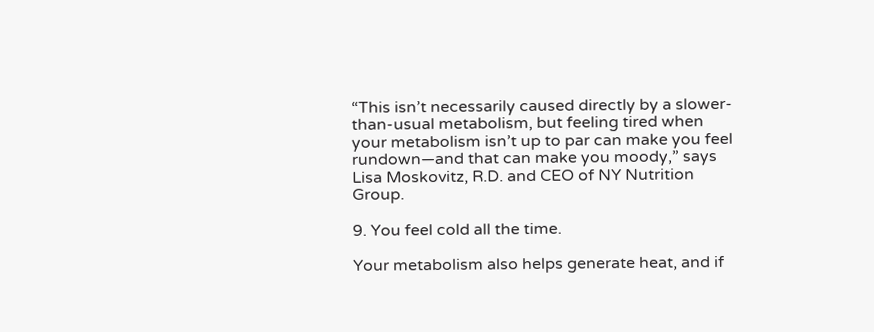“This isn’t necessarily caused directly by a slower-than-usual metabolism, but feeling tired when your metabolism isn’t up to par can make you feel rundown—and that can make you moody,” says Lisa Moskovitz, R.D. and CEO of NY Nutrition Group.

9. You feel cold all the time.

Your metabolism also helps generate heat, and if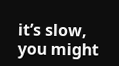it’s slow, you might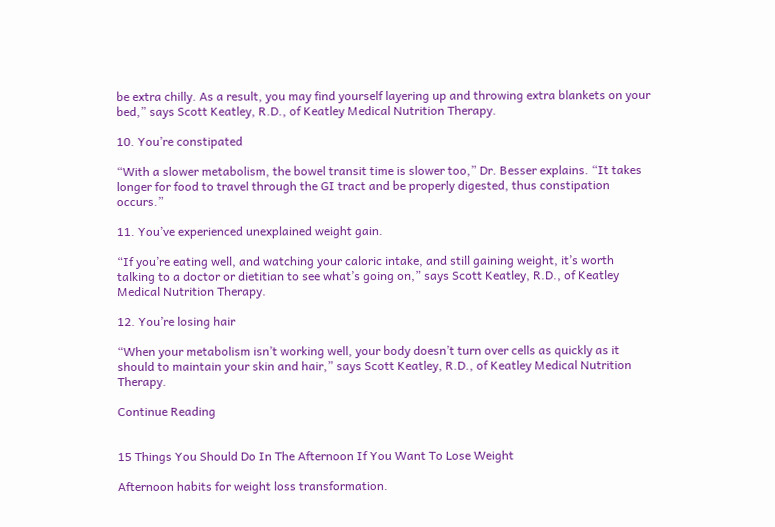be extra chilly. As a result, you may find yourself layering up and throwing extra blankets on your bed,” says Scott Keatley, R.D., of Keatley Medical Nutrition Therapy.

10. You’re constipated

“With a slower metabolism, the bowel transit time is slower too,” Dr. Besser explains. “It takes longer for food to travel through the GI tract and be properly digested, thus constipation occurs.”

11. You’ve experienced unexplained weight gain.

“If you’re eating well, and watching your caloric intake, and still gaining weight, it’s worth talking to a doctor or dietitian to see what’s going on,” says Scott Keatley, R.D., of Keatley Medical Nutrition Therapy.

12. You’re losing hair

“When your metabolism isn’t working well, your body doesn’t turn over cells as quickly as it should to maintain your skin and hair,” says Scott Keatley, R.D., of Keatley Medical Nutrition Therapy.

Continue Reading


15 Things You Should Do In The Afternoon If You Want To Lose Weight

Afternoon habits for weight loss transformation.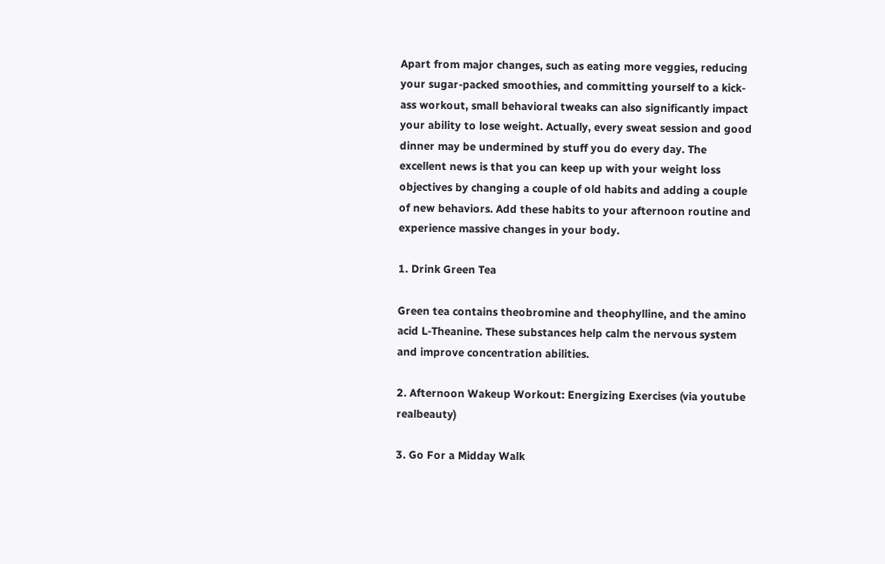Apart from major changes, such as eating more veggies, reducing your sugar-packed smoothies, and committing yourself to a kick-ass workout, small behavioral tweaks can also significantly impact your ability to lose weight. Actually, every sweat session and good dinner may be undermined by stuff you do every day. The excellent news is that you can keep up with your weight loss objectives by changing a couple of old habits and adding a couple of new behaviors. Add these habits to your afternoon routine and experience massive changes in your body.

1. Drink Green Tea

Green tea contains theobromine and theophylline, and the amino acid L-Theanine. These substances help calm the nervous system and improve concentration abilities.

2. Afternoon Wakeup Workout: Energizing Exercises (via youtube realbeauty)

3. Go For a Midday Walk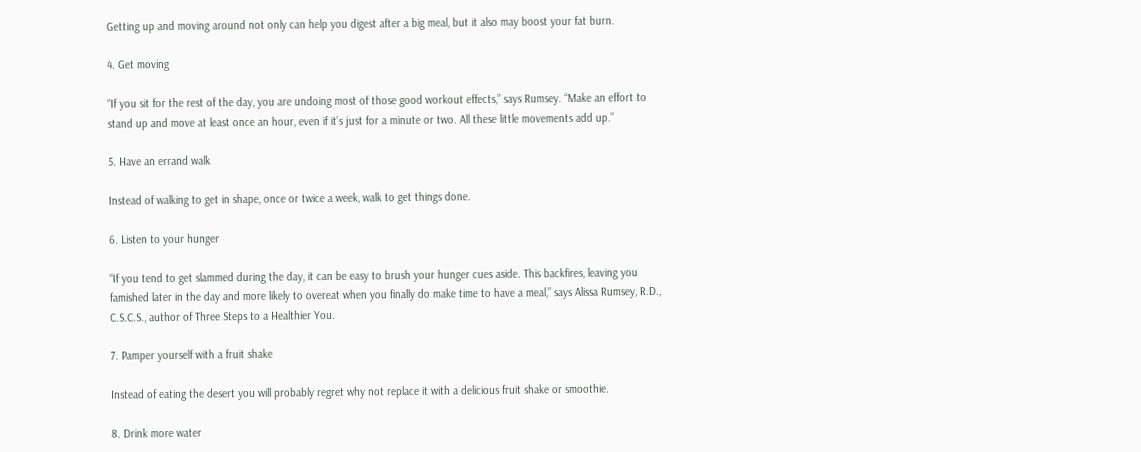Getting up and moving around not only can help you digest after a big meal, but it also may boost your fat burn.

4. Get moving

“If you sit for the rest of the day, you are undoing most of those good workout effects,” says Rumsey. “Make an effort to stand up and move at least once an hour, even if it’s just for a minute or two. All these little movements add up.”

5. Have an errand walk

Instead of walking to get in shape, once or twice a week, walk to get things done.

6. Listen to your hunger

“If you tend to get slammed during the day, it can be easy to brush your hunger cues aside. This backfires, leaving you famished later in the day and more likely to overeat when you finally do make time to have a meal,” says Alissa Rumsey, R.D., C.S.C.S., author of Three Steps to a Healthier You.

7. Pamper yourself with a fruit shake

Instead of eating the desert you will probably regret why not replace it with a delicious fruit shake or smoothie.

8. Drink more water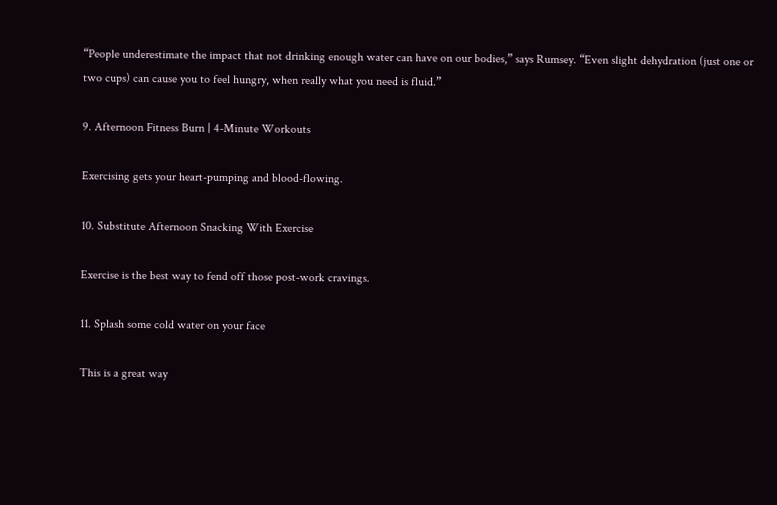“People underestimate the impact that not drinking enough water can have on our bodies,” says Rumsey. “Even slight dehydration (just one or two cups) can cause you to feel hungry, when really what you need is fluid.”

9. Afternoon Fitness Burn | 4-Minute Workouts

Exercising gets your heart-pumping and blood-flowing.

10. Substitute Afternoon Snacking With Exercise

Exercise is the best way to fend off those post-work cravings.

11. Splash some cold water on your face

This is a great way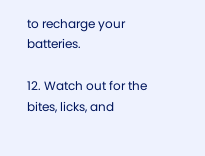to recharge your batteries.

12. Watch out for the bites, licks, and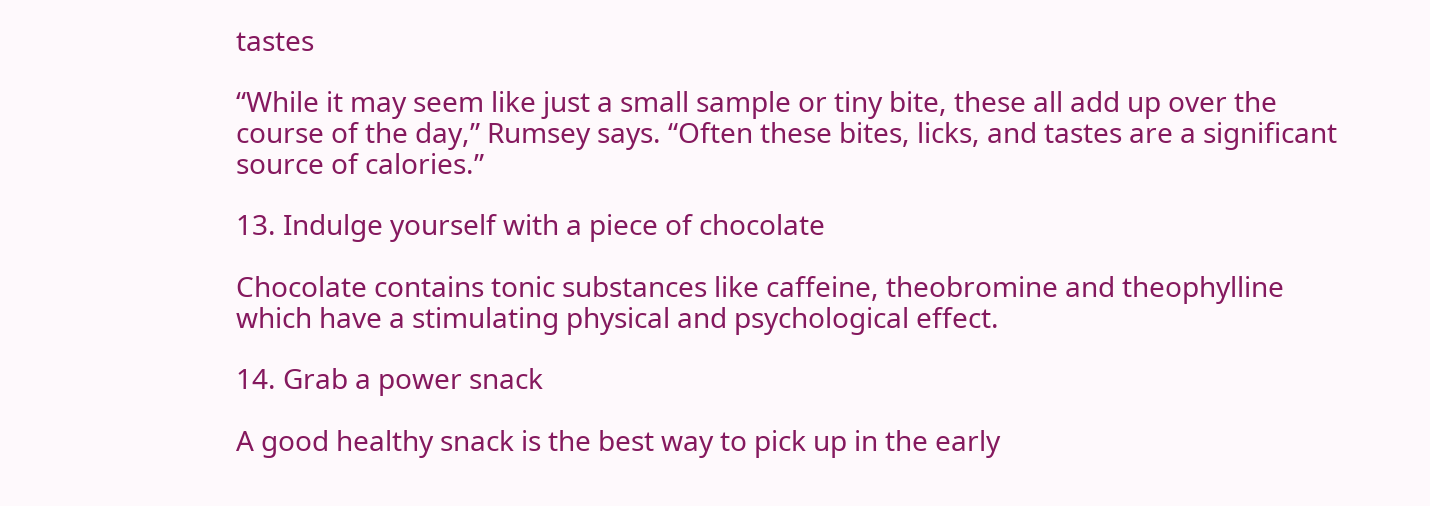tastes

“While it may seem like just a small sample or tiny bite, these all add up over the course of the day,” Rumsey says. “Often these bites, licks, and tastes are a significant source of calories.”

13. Indulge yourself with a piece of chocolate

Chocolate contains tonic substances like caffeine, theobromine and theophylline which have a stimulating physical and psychological effect.

14. Grab a power snack

A good healthy snack is the best way to pick up in the early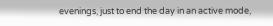evenings, just to end the day in an active mode,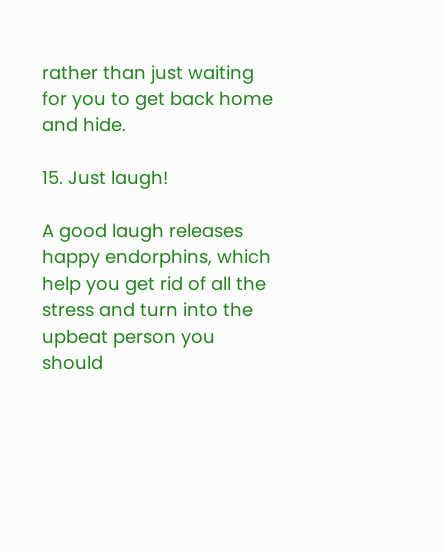rather than just waiting for you to get back home and hide.

15. Just laugh!

A good laugh releases happy endorphins, which help you get rid of all the stress and turn into the upbeat person you should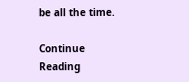be all the time.

Continue Reading